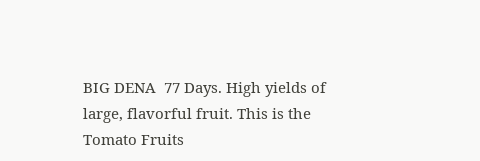BIG DENA  77 Days. High yields of large, flavorful fruit. This is the Tomato Fruits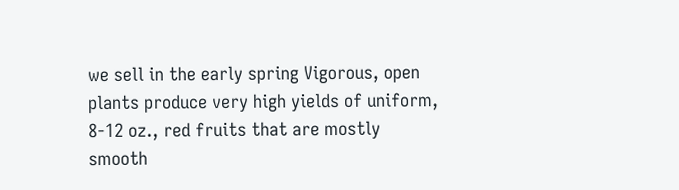we sell in the early spring Vigorous, open plants produce very high yields of uniform, 8-12 oz., red fruits that are mostly smooth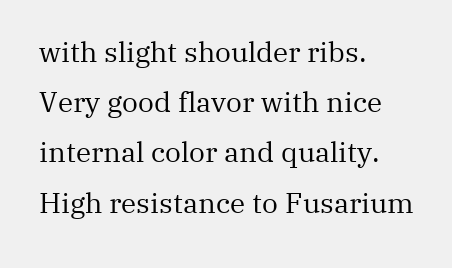with slight shoulder ribs. Very good flavor with nice internal color and quality. High resistance to Fusarium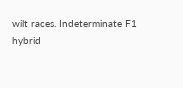wilt races. Indeterminate F1 hybrid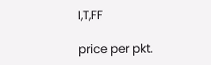I,T,FF

price per pkt.